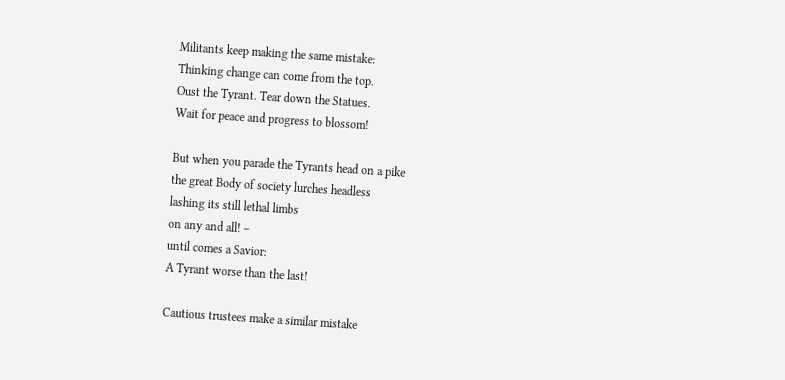Militants keep making the same mistake:
Thinking change can come from the top.
Oust the Tyrant. Tear down the Statues.
Wait for peace and progress to blossom!

But when you parade the Tyrants head on a pike
the great Body of society lurches headless
lashing its still lethal limbs
on any and all! –
until comes a Savior:
A Tyrant worse than the last!

Cautious trustees make a similar mistake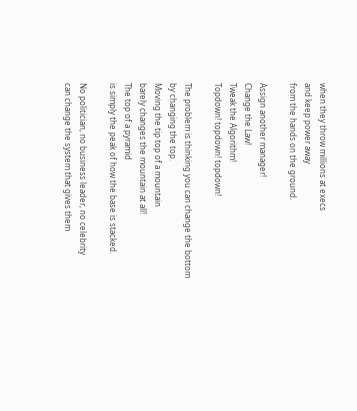when they throw millions at execs
and keep power away
from the hands on the ground.

Assign another manager!
Change the Law!
Tweak the Algorithm!
Topdown! topdown! topdown!

The problem is thinking you can change the bottom
by changing the top.
Moving the tip top of a mountain
barely changes the mountain at all!
The top of a pyramid
is simply the peak of how the base is stacked.

No politician, no business leader, no celebrity
can change the system that gives them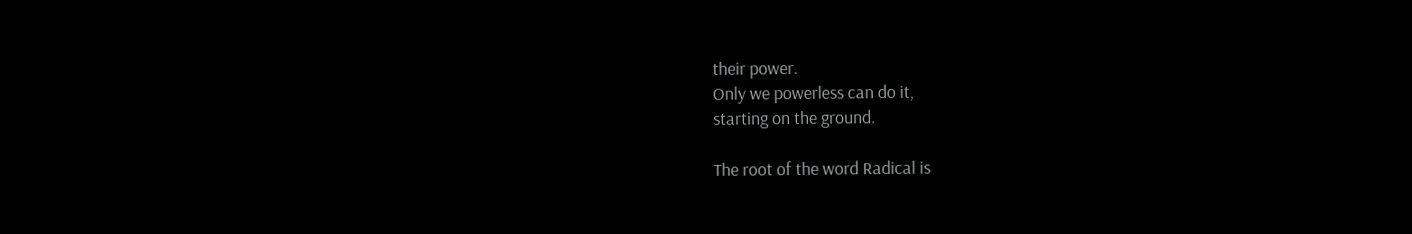their power.
Only we powerless can do it,
starting on the ground.

The root of the word Radical is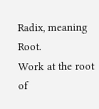Radix, meaning Root.
Work at the root of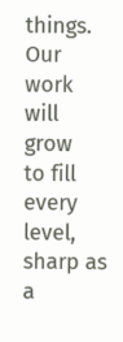things.
Our work will grow
to fill every level,
sharp as a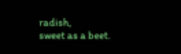radish,
sweet as a beet.